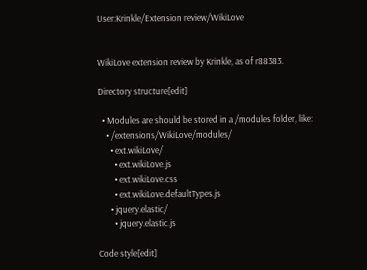User:Krinkle/Extension review/WikiLove


WikiLove extension review by Krinkle, as of r88383.

Directory structure[edit]

  • Modules are should be stored in a /modules folder, like:
    • /extensions/WikiLove/modules/
      • ext.wikiLove/
        • ext.wikiLove.js
        • ext.wikiLove.css
        • ext.wikiLove.defaultTypes.js
      • jquery.elastic/
        • jquery.elastic.js

Code style[edit]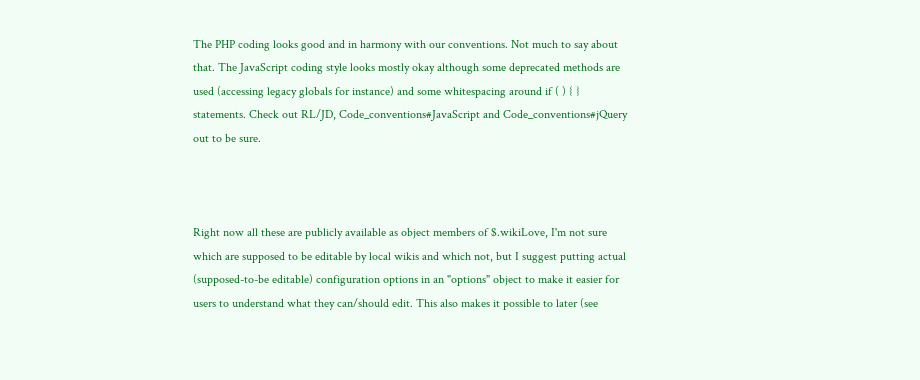The PHP coding looks good and in harmony with our conventions. Not much to say about that. The JavaScript coding style looks mostly okay although some deprecated methods are used (accessing legacy globals for instance) and some whitespacing around if ( ) { } statements. Check out RL/JD, Code_conventions#JavaScript and Code_conventions#jQuery out to be sure.



Right now all these are publicly available as object members of $.wikiLove, I'm not sure which are supposed to be editable by local wikis and which not, but I suggest putting actual (supposed-to-be editable) configuration options in an "options" object to make it easier for users to understand what they can/should edit. This also makes it possible to later (see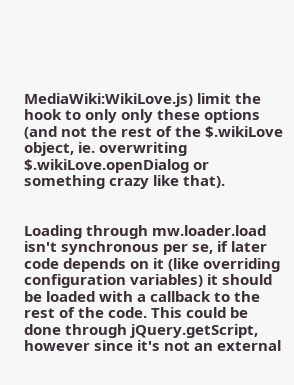MediaWiki:WikiLove.js) limit the hook to only only these options (and not the rest of the $.wikiLove object, ie. overwriting $.wikiLove.openDialog or something crazy like that).


Loading through mw.loader.load isn't synchronous per se, if later code depends on it (like overriding configuration variables) it should be loaded with a callback to the rest of the code. This could be done through jQuery.getScript, however since it's not an external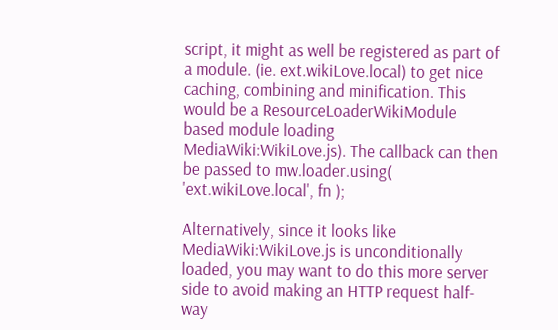script, it might as well be registered as part of a module. (ie. ext.wikiLove.local) to get nice caching, combining and minification. This would be a ResourceLoaderWikiModule based module loading MediaWiki:WikiLove.js). The callback can then be passed to mw.loader.using( 'ext.wikiLove.local', fn );

Alternatively, since it looks like MediaWiki:WikiLove.js is unconditionally loaded, you may want to do this more server side to avoid making an HTTP request half-way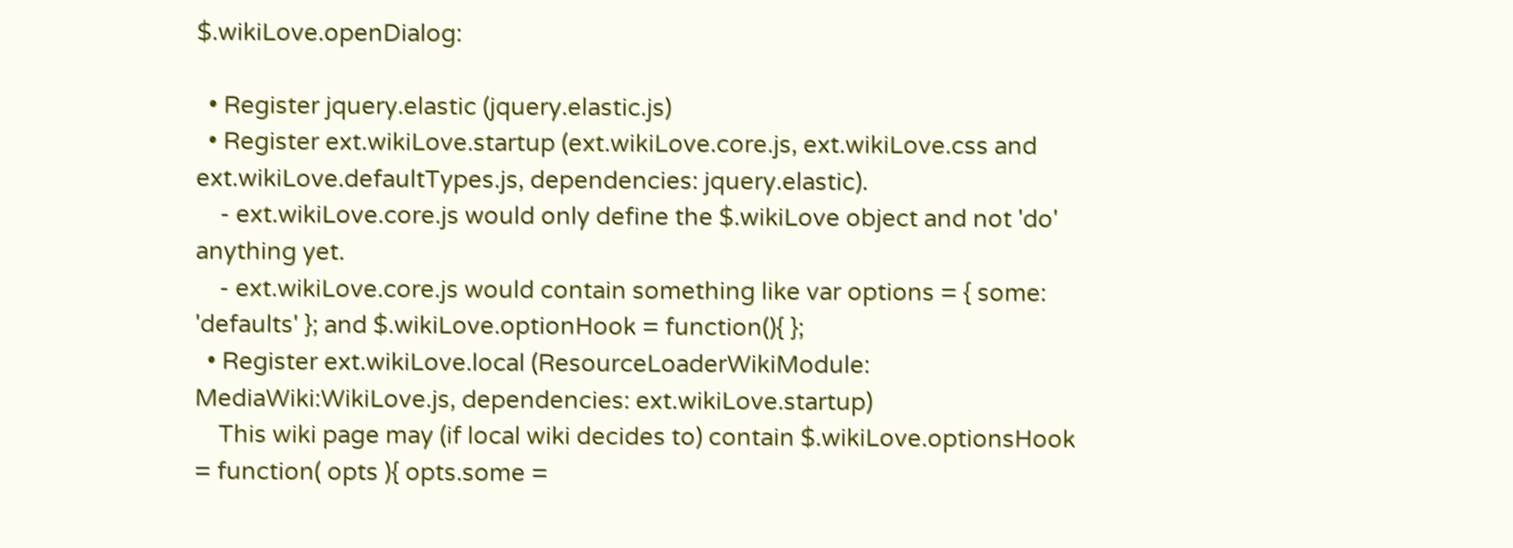$.wikiLove.openDialog:

  • Register jquery.elastic (jquery.elastic.js)
  • Register ext.wikiLove.startup (ext.wikiLove.core.js, ext.wikiLove.css and ext.wikiLove.defaultTypes.js, dependencies: jquery.elastic).
    - ext.wikiLove.core.js would only define the $.wikiLove object and not 'do' anything yet.
    - ext.wikiLove.core.js would contain something like var options = { some: 'defaults' }; and $.wikiLove.optionHook = function(){ };
  • Register ext.wikiLove.local (ResourceLoaderWikiModule: MediaWiki:WikiLove.js, dependencies: ext.wikiLove.startup)
    This wiki page may (if local wiki decides to) contain $.wikiLove.optionsHook = function( opts ){ opts.some =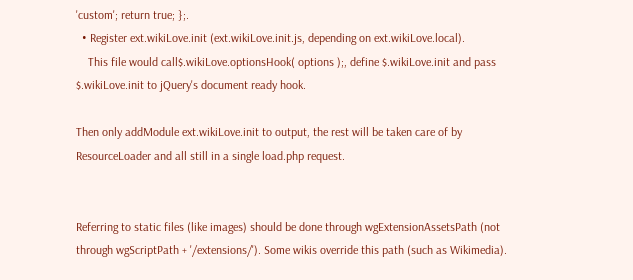'custom'; return true; };.
  • Register ext.wikiLove.init (ext.wikiLove.init.js, depending on ext.wikiLove.local).
    This file would call$.wikiLove.optionsHook( options );, define $.wikiLove.init and pass $.wikiLove.init to jQuery's document ready hook.

Then only addModule ext.wikiLove.init to output, the rest will be taken care of by ResourceLoader and all still in a single load.php request.


Referring to static files (like images) should be done through wgExtensionAssetsPath (not through wgScriptPath + '/extensions/'). Some wikis override this path (such as Wikimedia).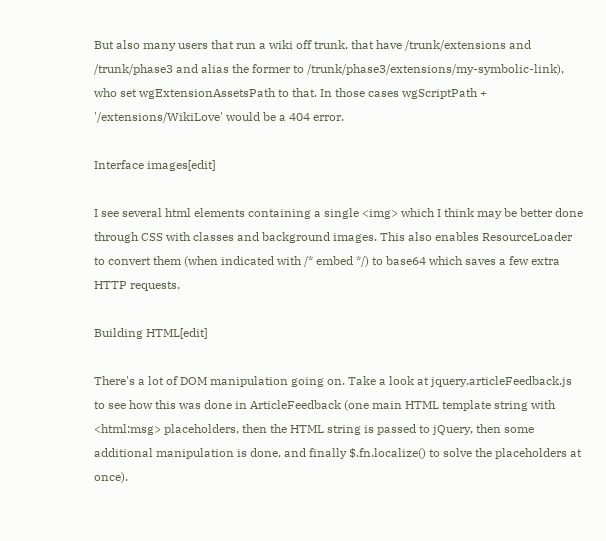But also many users that run a wiki off trunk, that have /trunk/extensions and /trunk/phase3 and alias the former to /trunk/phase3/extensions/my-symbolic-link), who set wgExtensionAssetsPath to that. In those cases wgScriptPath + '/extensions/WikiLove' would be a 404 error.

Interface images[edit]

I see several html elements containing a single <img> which I think may be better done through CSS with classes and background images. This also enables ResourceLoader to convert them (when indicated with /* embed */) to base64 which saves a few extra HTTP requests.

Building HTML[edit]

There's a lot of DOM manipulation going on. Take a look at jquery.articleFeedback.js to see how this was done in ArticleFeedback (one main HTML template string with <html:msg> placeholders, then the HTML string is passed to jQuery, then some additional manipulation is done, and finally $.fn.localize() to solve the placeholders at once).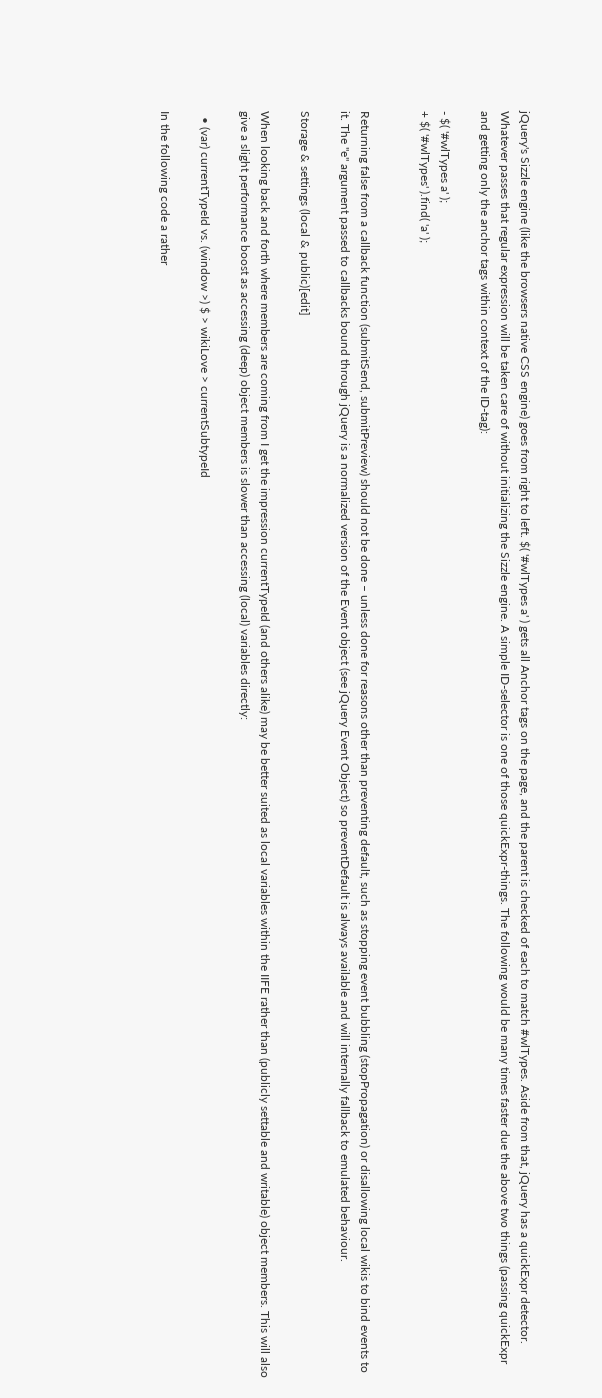jQuery's Sizzle engine (like the browsers native CSS engine) goes from right to left. $( '#wlTypes a' ) gets all Anchor tags on the page, and the parent is checked of each to match #wlTypes. Aside from that, jQuery has a quickExpr detector. Whatever passes that regular expression will be taken care of without initializing the Sizzle engine. A simple ID-selector is one of those quickExpr-things. The following would be many times faster due the above two things (passing quickExpr and getting only the anchor tags within context of the ID-tag):

- $( '#wlTypes a' );
+ $( '#wlTypes' ).find( 'a' );


Returning false from a callback function (submitSend, submitPreview) should not be done – unless done for reasons other than preventing default, such as stopping event bubbling (stopPropagation) or disallowing local wikis to bind events to it. The "e" argument passed to callbacks bound through jQuery is a normalized version of the Event object (see jQuery Event Object) so preventDefault is always available and will internally fallback to emulated behaviour.

Storage & settings (local & public)[edit]

When looking back and forth where members are coming from I get the impression currentTypeId (and others alike) may be better suited as local variables within the IIFE rather than (publicly settable and writable) object members. This will also give a slight performance boost as accessing (deep) object members is slower than accessing (local) variables directly:

  • (var) currentTypeId vs. (window >) $ > wikiLove > currentSubtypeId

In the following code a rather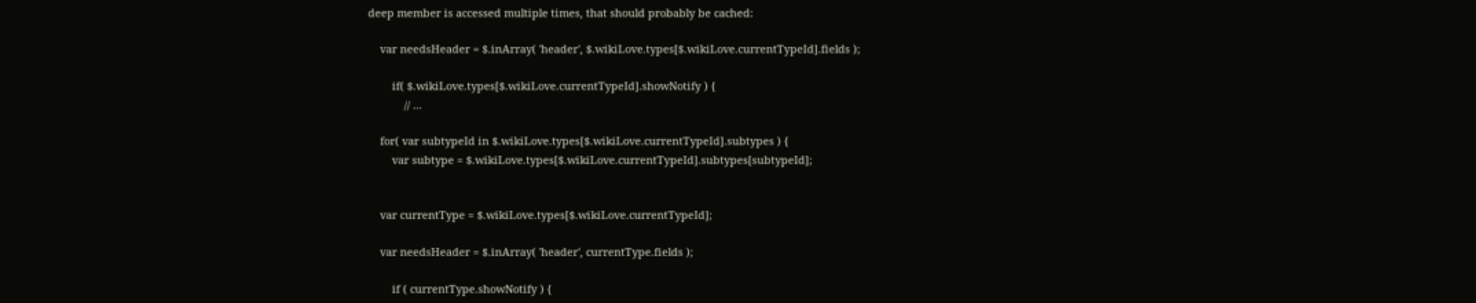deep member is accessed multiple times, that should probably be cached:

    var needsHeader = $.inArray( 'header', $.wikiLove.types[$.wikiLove.currentTypeId].fields );

        if( $.wikiLove.types[$.wikiLove.currentTypeId].showNotify ) {
            // ...

    for( var subtypeId in $.wikiLove.types[$.wikiLove.currentTypeId].subtypes ) {
        var subtype = $.wikiLove.types[$.wikiLove.currentTypeId].subtypes[subtypeId];


    var currentType = $.wikiLove.types[$.wikiLove.currentTypeId];

    var needsHeader = $.inArray( 'header', currentType.fields );

        if ( currentType.showNotify ) {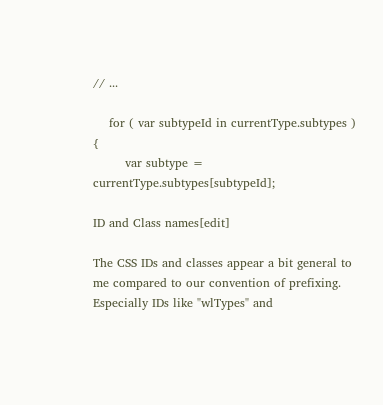// ...

    for ( var subtypeId in currentType.subtypes ) {
        var subtype = currentType.subtypes[subtypeId];

ID and Class names[edit]

The CSS IDs and classes appear a bit general to me compared to our convention of prefixing. Especially IDs like "wlTypes" and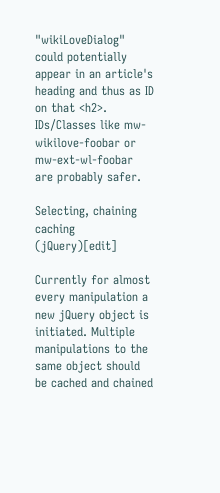"wikiLoveDialog" could potentially appear in an article's heading and thus as ID on that <h2>. IDs/Classes like mw-wikilove-foobar or mw-ext-wl-foobar are probably safer.

Selecting, chaining caching (jQuery)[edit]

Currently for almost every manipulation a new jQuery object is initiated. Multiple manipulations to the same object should be cached and chained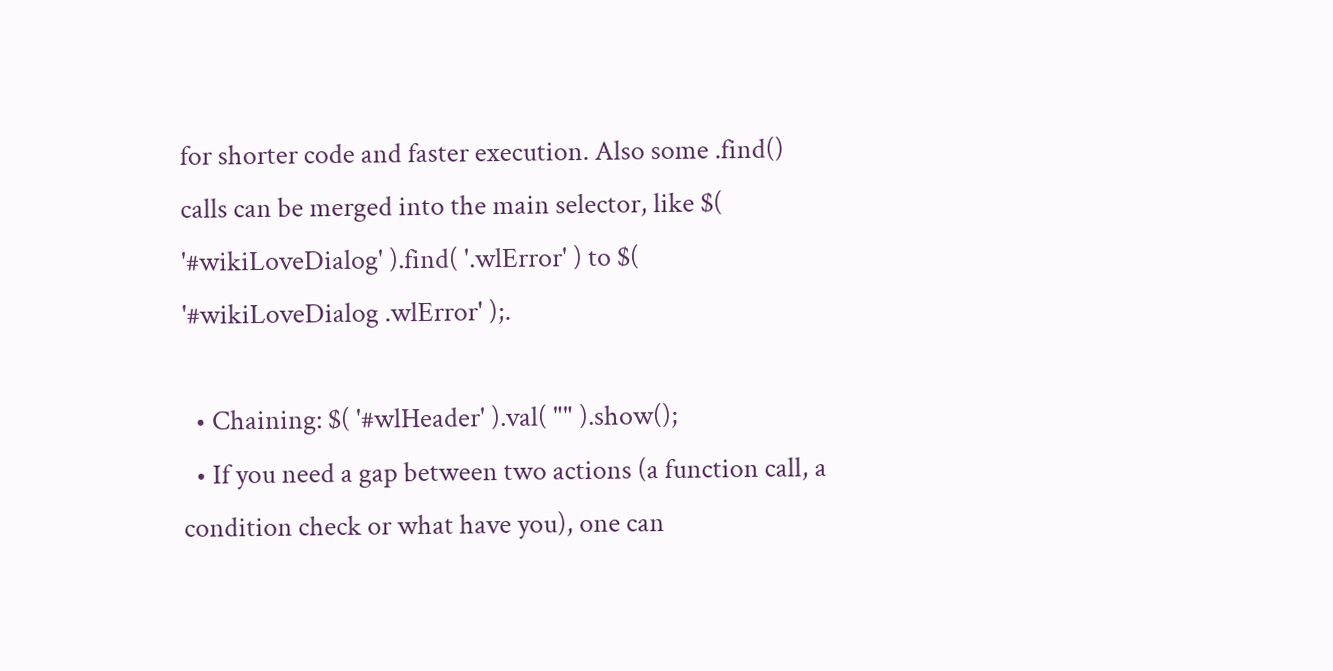for shorter code and faster execution. Also some .find() calls can be merged into the main selector, like $( '#wikiLoveDialog' ).find( '.wlError' ) to $( '#wikiLoveDialog .wlError' );.

  • Chaining: $( '#wlHeader' ).val( "" ).show();
  • If you need a gap between two actions (a function call, a condition check or what have you), one can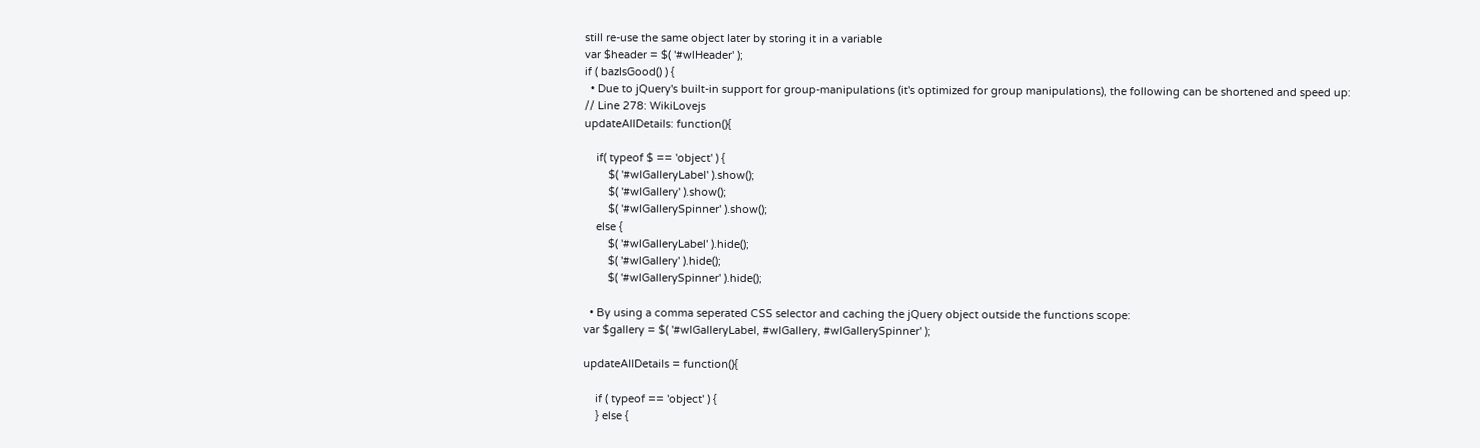still re-use the same object later by storing it in a variable
var $header = $( '#wlHeader' );
if ( bazIsGood() ) {
  • Due to jQuery's built-in support for group-manipulations (it's optimized for group manipulations), the following can be shortened and speed up:
// Line 278: WikiLovejs
updateAllDetails: function(){

    if( typeof $ == 'object' ) {
        $( '#wlGalleryLabel' ).show();
        $( '#wlGallery' ).show();
        $( '#wlGallerySpinner' ).show();
    else {
        $( '#wlGalleryLabel' ).hide();
        $( '#wlGallery' ).hide();
        $( '#wlGallerySpinner' ).hide();

  • By using a comma seperated CSS selector and caching the jQuery object outside the functions scope:
var $gallery = $( '#wlGalleryLabel, #wlGallery, #wlGallerySpinner' );

updateAllDetails = function(){

    if ( typeof == 'object' ) {
    } else {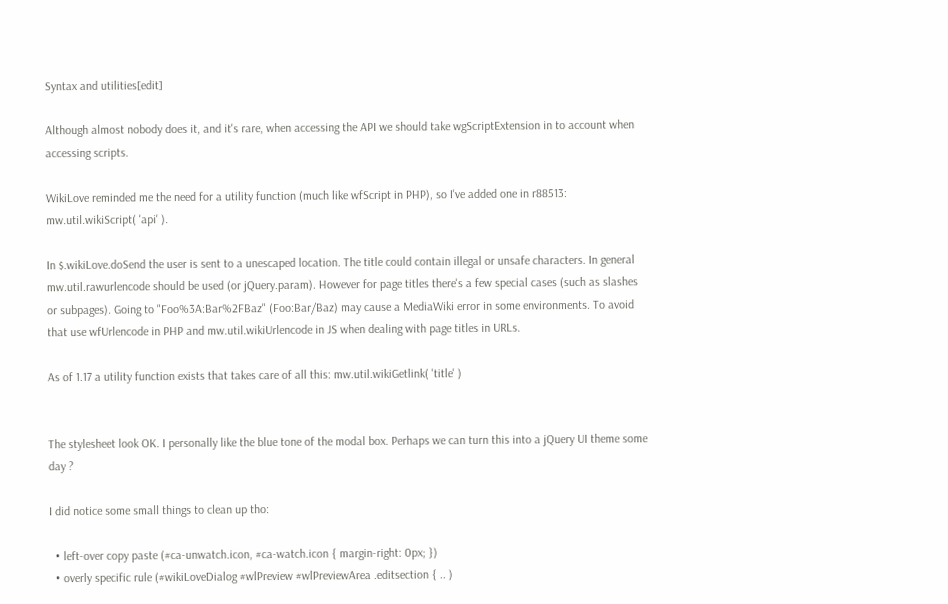Syntax and utilities[edit]

Although almost nobody does it, and it's rare, when accessing the API we should take wgScriptExtension in to account when accessing scripts.

WikiLove reminded me the need for a utility function (much like wfScript in PHP), so I've added one in r88513: mw.util.wikiScript( 'api' ).

In $.wikiLove.doSend the user is sent to a unescaped location. The title could contain illegal or unsafe characters. In general mw.util.rawurlencode should be used (or jQuery.param). However for page titles there's a few special cases (such as slashes or subpages). Going to "Foo%3A:Bar%2FBaz" (Foo:Bar/Baz) may cause a MediaWiki error in some environments. To avoid that use wfUrlencode in PHP and mw.util.wikiUrlencode in JS when dealing with page titles in URLs.

As of 1.17 a utility function exists that takes care of all this: mw.util.wikiGetlink( 'title' )


The stylesheet look OK. I personally like the blue tone of the modal box. Perhaps we can turn this into a jQuery UI theme some day ?

I did notice some small things to clean up tho:

  • left-over copy paste (#ca-unwatch.icon, #ca-watch.icon { margin-right: 0px; })
  • overly specific rule (#wikiLoveDialog #wlPreview #wlPreviewArea .editsection { .. )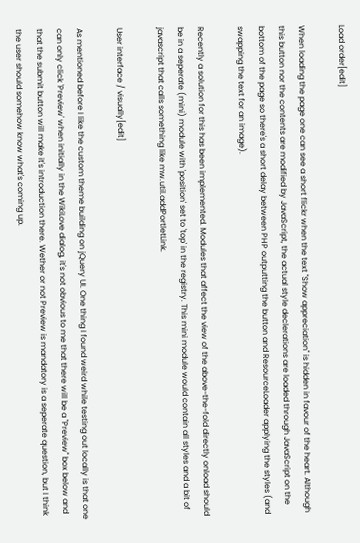Load order[edit]

When loading the page one can see a short flickr when the text "Show appreciation" is hidden in favour of the heart. Although this button nor the contents are modified by JavaScript, the actual style declerations are loaded through JavaScript on the bottom of the page so there's a short delay between PHP outputting the button and ResourceLoader applying the styles (and swapping the text for an image).

Recently a solution for this has been implemented. Modules that affect the view of the above-the-fold directly onload should be in a seperate (mini) module with 'position' set to 'top' in the registry. This mini module would contain all styles and a bit of javascript that calls something like mw.util.addPortletLink.

User interface / visually[edit]

As mentioned before I like the custom theme building on jQuery UI. One thing I found weird while testing out locally is that one can only click 'Preview' when initially in the WikiLove dialog, it's not obvious to me that there will be a "Preview" box below and that the submit button will make it's introduction there. Wether or not Preview is mandatory is a seperate question, but I think the user should somehow know what's coming up.